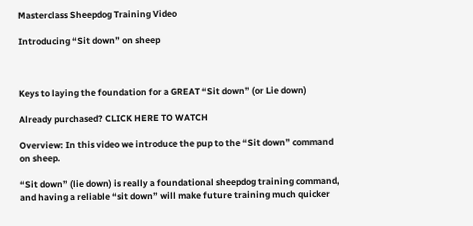Masterclass Sheepdog Training Video

Introducing “Sit down” on sheep



Keys to laying the foundation for a GREAT “Sit down” (or Lie down)

Already purchased? CLICK HERE TO WATCH

Overview: In this video we introduce the pup to the “Sit down” command on sheep.

“Sit down” (lie down) is really a foundational sheepdog training command, and having a reliable “sit down” will make future training much quicker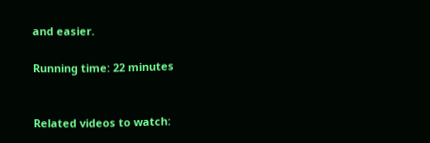and easier.

Running time: 22 minutes


Related videos to watch: